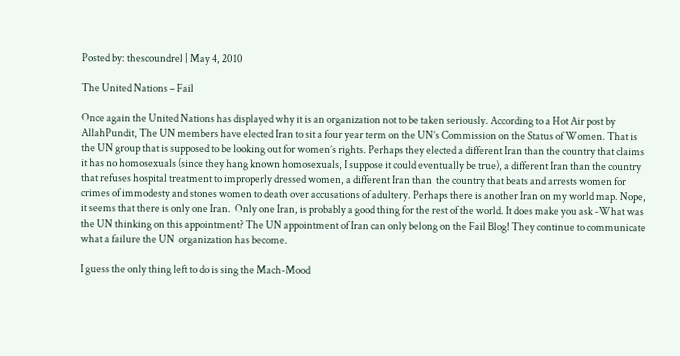Posted by: thescoundrel | May 4, 2010

The United Nations – Fail

Once again the United Nations has displayed why it is an organization not to be taken seriously. According to a Hot Air post by AllahPundit, The UN members have elected Iran to sit a four year term on the UN’s Commission on the Status of Women. That is the UN group that is supposed to be looking out for women’s rights. Perhaps they elected a different Iran than the country that claims it has no homosexuals (since they hang known homosexuals, I suppose it could eventually be true), a different Iran than the country that refuses hospital treatment to improperly dressed women, a different Iran than  the country that beats and arrests women for crimes of immodesty and stones women to death over accusations of adultery. Perhaps there is another Iran on my world map. Nope, it seems that there is only one Iran.  Only one Iran, is probably a good thing for the rest of the world. It does make you ask -What was the UN thinking on this appointment? The UN appointment of Iran can only belong on the Fail Blog! They continue to communicate what a failure the UN  organization has become.

I guess the only thing left to do is sing the Mach-Mood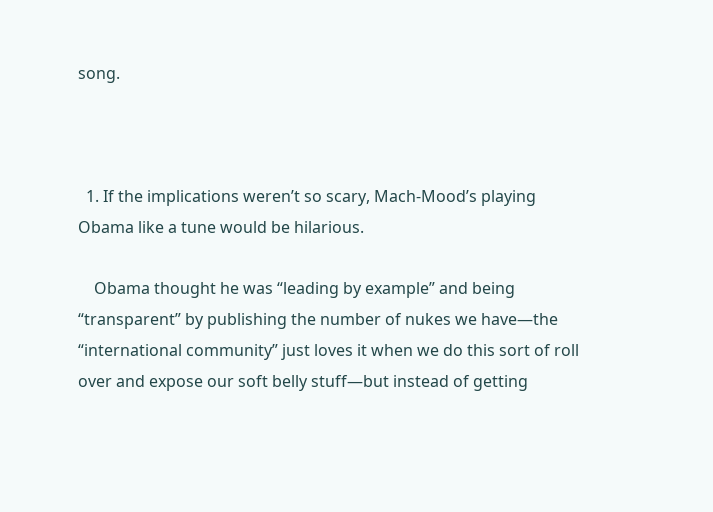song.



  1. If the implications weren’t so scary, Mach-Mood’s playing Obama like a tune would be hilarious.

    Obama thought he was “leading by example” and being “transparent” by publishing the number of nukes we have—the “international community” just loves it when we do this sort of roll over and expose our soft belly stuff—but instead of getting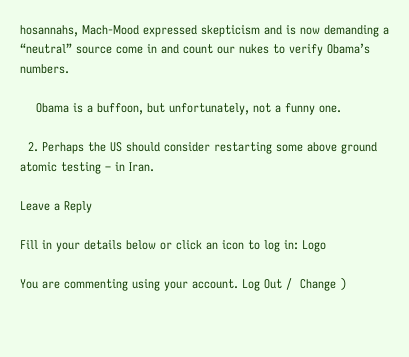hosannahs, Mach-Mood expressed skepticism and is now demanding a “neutral” source come in and count our nukes to verify Obama’s numbers.

    Obama is a buffoon, but unfortunately, not a funny one.

  2. Perhaps the US should consider restarting some above ground atomic testing – in Iran.

Leave a Reply

Fill in your details below or click an icon to log in: Logo

You are commenting using your account. Log Out /  Change )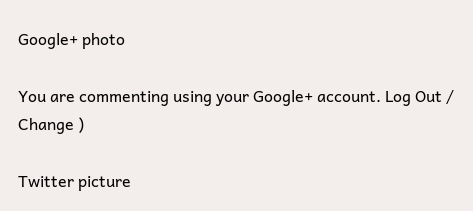Google+ photo

You are commenting using your Google+ account. Log Out /  Change )

Twitter picture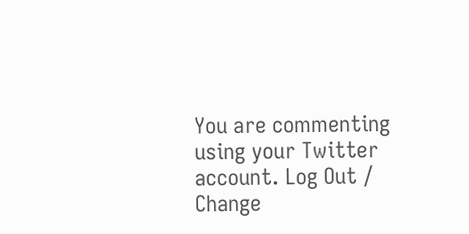You are commenting using your Twitter account. Log Out /  Change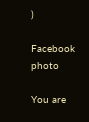)

Facebook photo

You are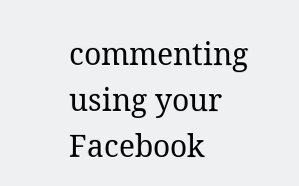commenting using your Facebook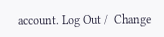account. Log Out /  Change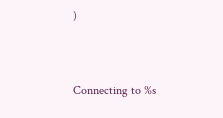)


Connecting to %s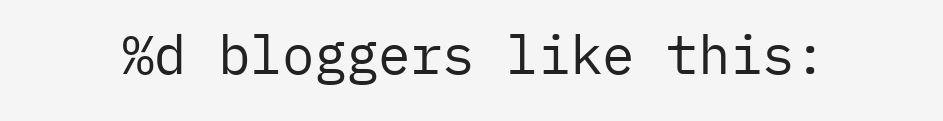%d bloggers like this: